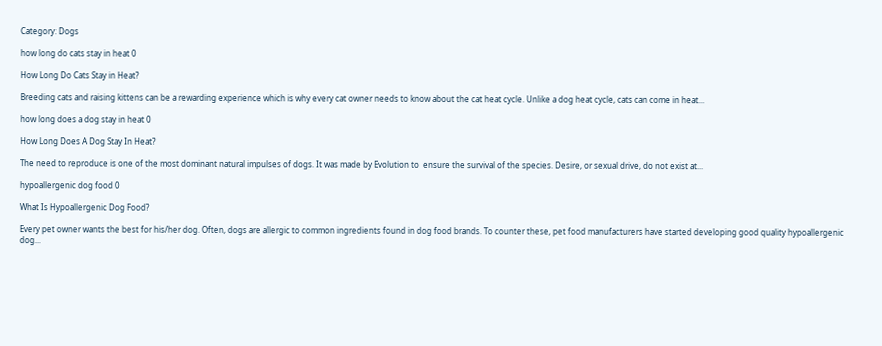Category: Dogs

how long do cats stay in heat 0

How Long Do Cats Stay in Heat?

Breeding cats and raising kittens can be a rewarding experience which is why every cat owner needs to know about the cat heat cycle. Unlike a dog heat cycle, cats can come in heat...

how long does a dog stay in heat 0

How Long Does A Dog Stay In Heat?

The need to reproduce is one of the most dominant natural impulses of dogs. It was made by Evolution to  ensure the survival of the species. Desire, or sexual drive, do not exist at...

hypoallergenic dog food 0

What Is Hypoallergenic Dog Food?

Every pet owner wants the best for his/her dog. Often, dogs are allergic to common ingredients found in dog food brands. To counter these, pet food manufacturers have started developing good quality hypoallergenic dog...